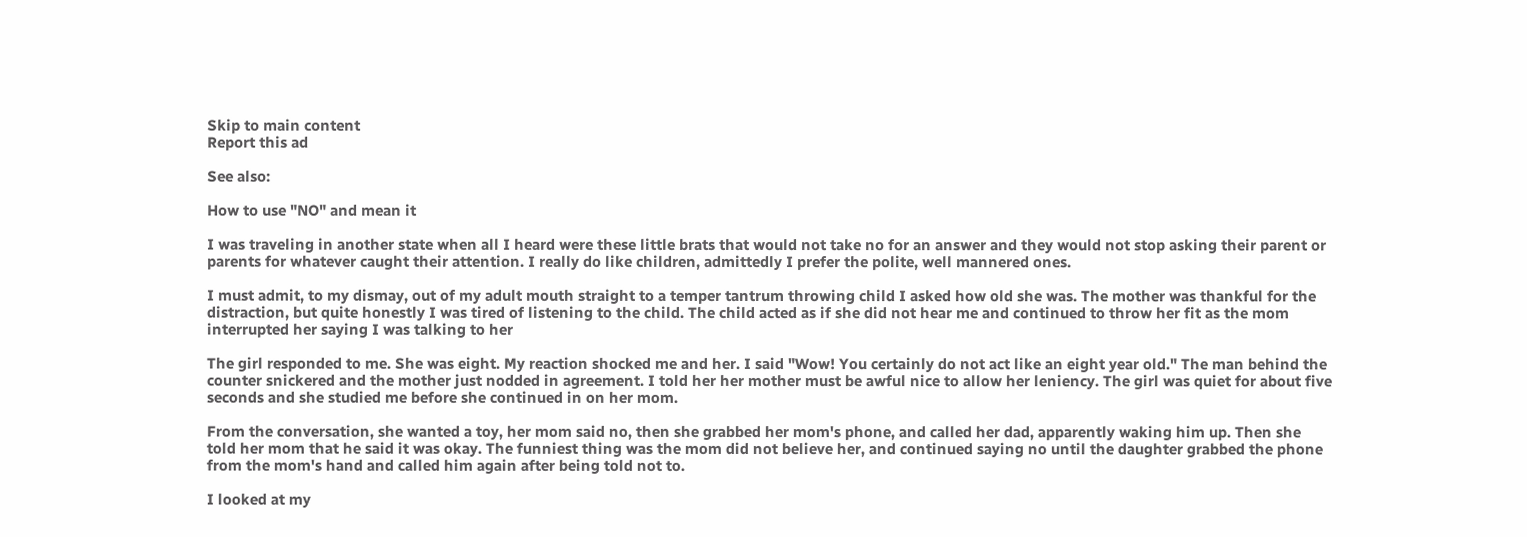Skip to main content
Report this ad

See also:

How to use "NO" and mean it

I was traveling in another state when all I heard were these little brats that would not take no for an answer and they would not stop asking their parent or parents for whatever caught their attention. I really do like children, admittedly I prefer the polite, well mannered ones.

I must admit, to my dismay, out of my adult mouth straight to a temper tantrum throwing child I asked how old she was. The mother was thankful for the distraction, but quite honestly I was tired of listening to the child. The child acted as if she did not hear me and continued to throw her fit as the mom interrupted her saying I was talking to her

The girl responded to me. She was eight. My reaction shocked me and her. I said "Wow! You certainly do not act like an eight year old." The man behind the counter snickered and the mother just nodded in agreement. I told her her mother must be awful nice to allow her leniency. The girl was quiet for about five seconds and she studied me before she continued in on her mom.

From the conversation, she wanted a toy, her mom said no, then she grabbed her mom's phone, and called her dad, apparently waking him up. Then she told her mom that he said it was okay. The funniest thing was the mom did not believe her, and continued saying no until the daughter grabbed the phone from the mom's hand and called him again after being told not to.

I looked at my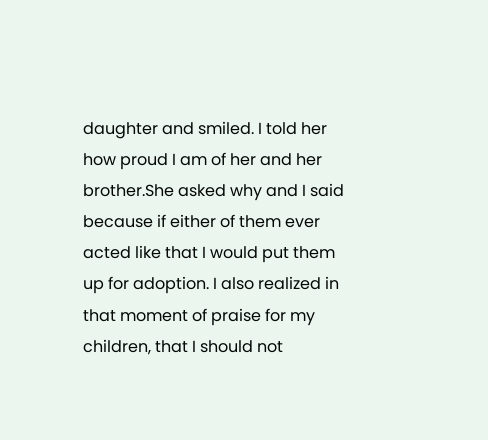daughter and smiled. I told her how proud I am of her and her brother.She asked why and I said because if either of them ever acted like that I would put them up for adoption. I also realized in that moment of praise for my children, that I should not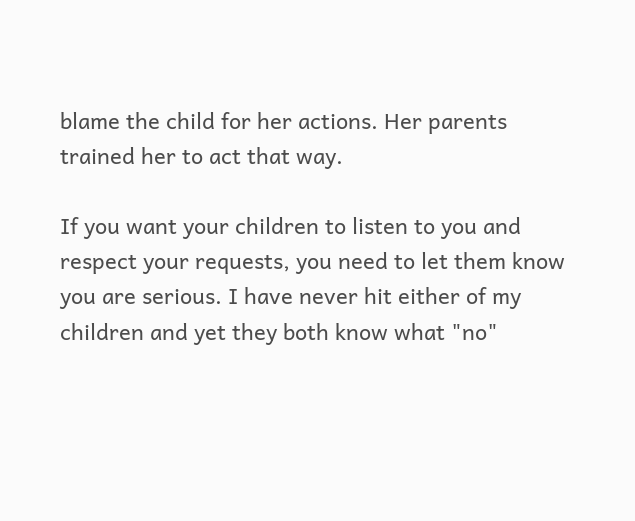blame the child for her actions. Her parents trained her to act that way.

If you want your children to listen to you and respect your requests, you need to let them know you are serious. I have never hit either of my children and yet they both know what "no"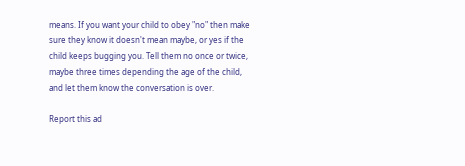means. If you want your child to obey "no" then make sure they know it doesn't mean maybe, or yes if the child keeps bugging you. Tell them no once or twice, maybe three times depending the age of the child, and let them know the conversation is over.

Report this ad